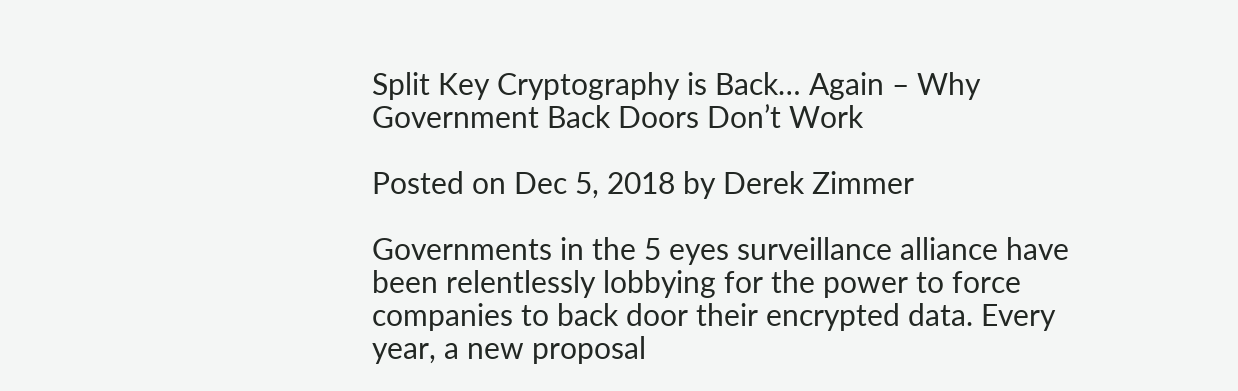Split Key Cryptography is Back… Again – Why Government Back Doors Don’t Work

Posted on Dec 5, 2018 by Derek Zimmer

Governments in the 5 eyes surveillance alliance have been relentlessly lobbying for the power to force companies to back door their encrypted data. Every year, a new proposal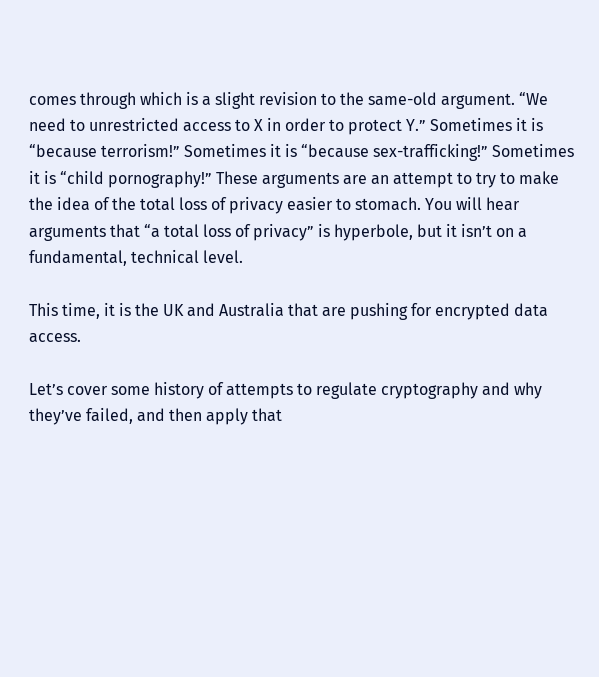comes through which is a slight revision to the same-old argument. “We need to unrestricted access to X in order to protect Y.” Sometimes it is “because terrorism!” Sometimes it is “because sex-trafficking!” Sometimes it is “child pornography!” These arguments are an attempt to try to make the idea of the total loss of privacy easier to stomach. You will hear arguments that “a total loss of privacy” is hyperbole, but it isn’t on a fundamental, technical level.

This time, it is the UK and Australia that are pushing for encrypted data access.

Let’s cover some history of attempts to regulate cryptography and why they’ve failed, and then apply that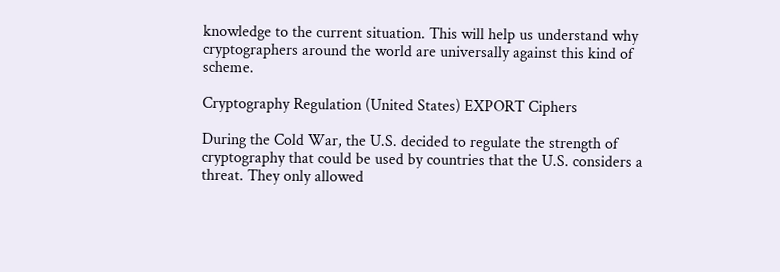knowledge to the current situation. This will help us understand why cryptographers around the world are universally against this kind of scheme.

Cryptography Regulation (United States) EXPORT Ciphers

During the Cold War, the U.S. decided to regulate the strength of cryptography that could be used by countries that the U.S. considers a threat. They only allowed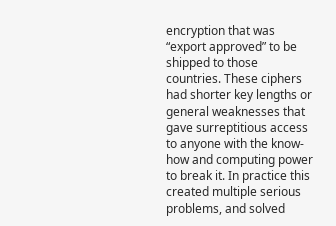encryption that was “export approved” to be shipped to those countries. These ciphers had shorter key lengths or general weaknesses that gave surreptitious access to anyone with the know-how and computing power to break it. In practice this created multiple serious problems, and solved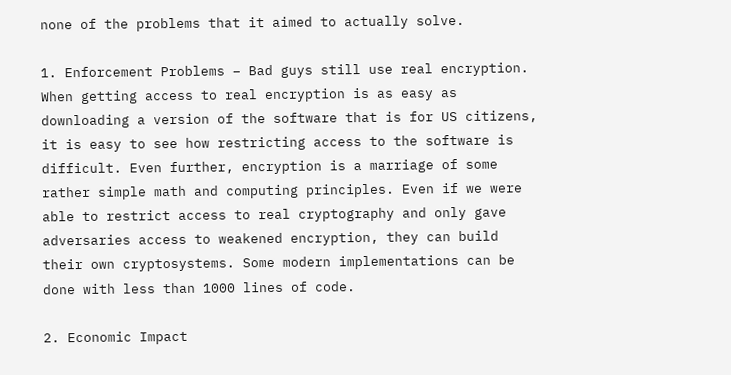none of the problems that it aimed to actually solve.

1. Enforcement Problems – Bad guys still use real encryption. When getting access to real encryption is as easy as downloading a version of the software that is for US citizens, it is easy to see how restricting access to the software is difficult. Even further, encryption is a marriage of some rather simple math and computing principles. Even if we were able to restrict access to real cryptography and only gave adversaries access to weakened encryption, they can build their own cryptosystems. Some modern implementations can be done with less than 1000 lines of code.

2. Economic Impact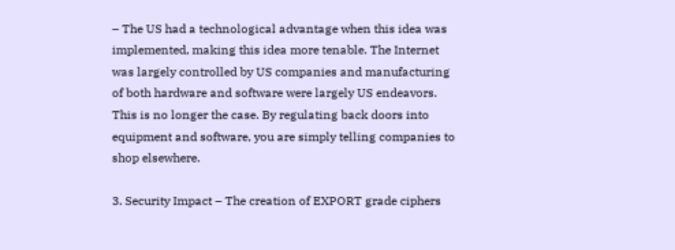– The US had a technological advantage when this idea was implemented, making this idea more tenable. The Internet was largely controlled by US companies and manufacturing of both hardware and software were largely US endeavors. This is no longer the case. By regulating back doors into equipment and software, you are simply telling companies to shop elsewhere.

3. Security Impact – The creation of EXPORT grade ciphers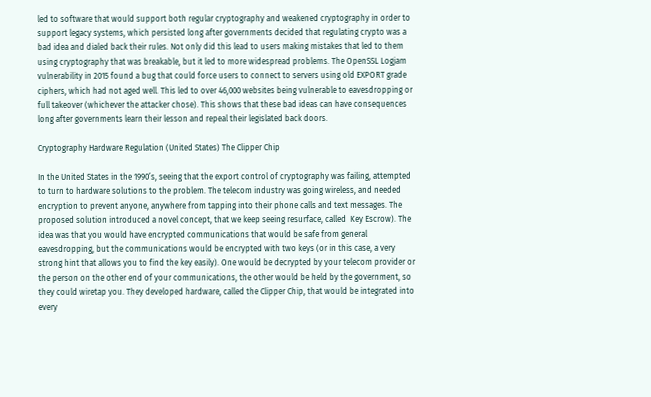led to software that would support both regular cryptography and weakened cryptography in order to support legacy systems, which persisted long after governments decided that regulating crypto was a bad idea and dialed back their rules. Not only did this lead to users making mistakes that led to them using cryptography that was breakable, but it led to more widespread problems. The OpenSSL Logjam vulnerability in 2015 found a bug that could force users to connect to servers using old EXPORT grade ciphers, which had not aged well. This led to over 46,000 websites being vulnerable to eavesdropping or full takeover (whichever the attacker chose). This shows that these bad ideas can have consequences long after governments learn their lesson and repeal their legislated back doors.

Cryptography Hardware Regulation (United States) The Clipper Chip

In the United States in the 1990’s, seeing that the export control of cryptography was failing, attempted to turn to hardware solutions to the problem. The telecom industry was going wireless, and needed encryption to prevent anyone, anywhere from tapping into their phone calls and text messages. The proposed solution introduced a novel concept, that we keep seeing resurface, called  Key Escrow). The idea was that you would have encrypted communications that would be safe from general eavesdropping, but the communications would be encrypted with two keys (or in this case, a very strong hint that allows you to find the key easily). One would be decrypted by your telecom provider or the person on the other end of your communications, the other would be held by the government, so they could wiretap you. They developed hardware, called the Clipper Chip, that would be integrated into every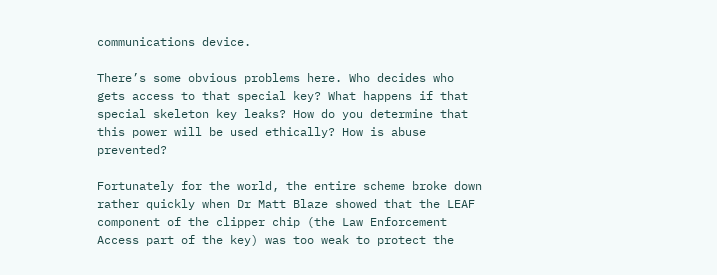communications device.

There’s some obvious problems here. Who decides who gets access to that special key? What happens if that special skeleton key leaks? How do you determine that this power will be used ethically? How is abuse prevented?

Fortunately for the world, the entire scheme broke down rather quickly when Dr Matt Blaze showed that the LEAF component of the clipper chip (the Law Enforcement Access part of the key) was too weak to protect the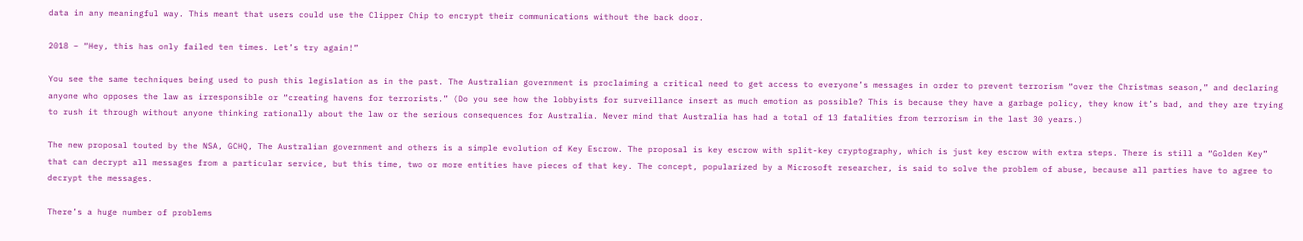data in any meaningful way. This meant that users could use the Clipper Chip to encrypt their communications without the back door.

2018 – “Hey, this has only failed ten times. Let’s try again!”

You see the same techniques being used to push this legislation as in the past. The Australian government is proclaiming a critical need to get access to everyone’s messages in order to prevent terrorism “over the Christmas season,” and declaring anyone who opposes the law as irresponsible or “creating havens for terrorists.” (Do you see how the lobbyists for surveillance insert as much emotion as possible? This is because they have a garbage policy, they know it’s bad, and they are trying to rush it through without anyone thinking rationally about the law or the serious consequences for Australia. Never mind that Australia has had a total of 13 fatalities from terrorism in the last 30 years.)

The new proposal touted by the NSA, GCHQ, The Australian government and others is a simple evolution of Key Escrow. The proposal is key escrow with split-key cryptography, which is just key escrow with extra steps. There is still a “Golden Key” that can decrypt all messages from a particular service, but this time, two or more entities have pieces of that key. The concept, popularized by a Microsoft researcher, is said to solve the problem of abuse, because all parties have to agree to decrypt the messages.

There’s a huge number of problems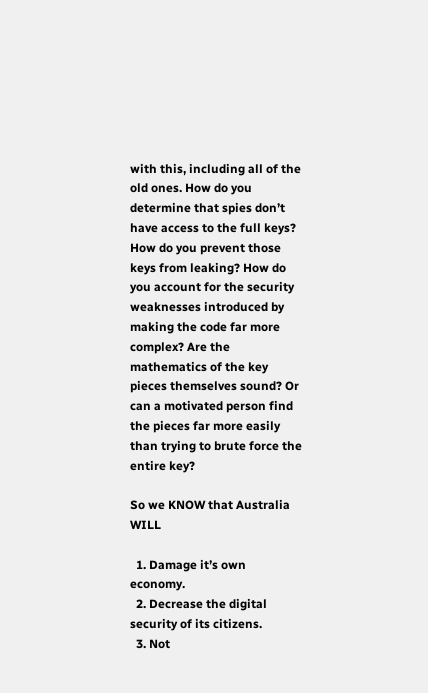with this, including all of the old ones. How do you determine that spies don’t have access to the full keys? How do you prevent those keys from leaking? How do you account for the security weaknesses introduced by making the code far more complex? Are the mathematics of the key pieces themselves sound? Or can a motivated person find the pieces far more easily than trying to brute force the entire key?

So we KNOW that Australia WILL

  1. Damage it’s own economy.
  2. Decrease the digital security of its citizens.
  3. Not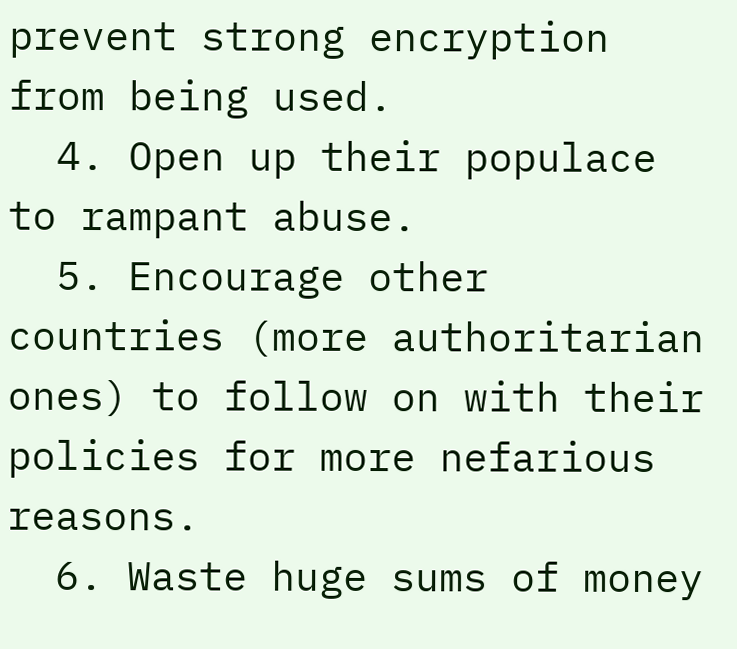prevent strong encryption from being used.
  4. Open up their populace to rampant abuse.
  5. Encourage other countries (more authoritarian ones) to follow on with their policies for more nefarious reasons.
  6. Waste huge sums of money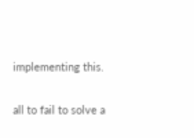implementing this.

all to fail to solve a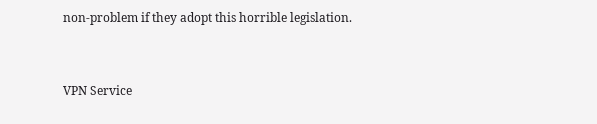non-problem if they adopt this horrible legislation.


VPN Service